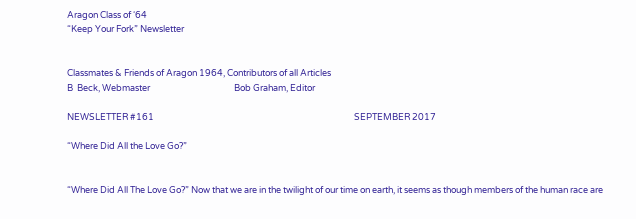Aragon Class of ‘64
“Keep Your Fork” Newsletter


Classmates & Friends of Aragon 1964, Contributors of all Articles
B  Beck, Webmaster                                          Bob Graham, Editor

NEWSLETTER #161                                                                                                    SEPTEMBER 2017

“Where Did All the Love Go?”


“Where Did All The Love Go?” Now that we are in the twilight of our time on earth, it seems as though members of the human race are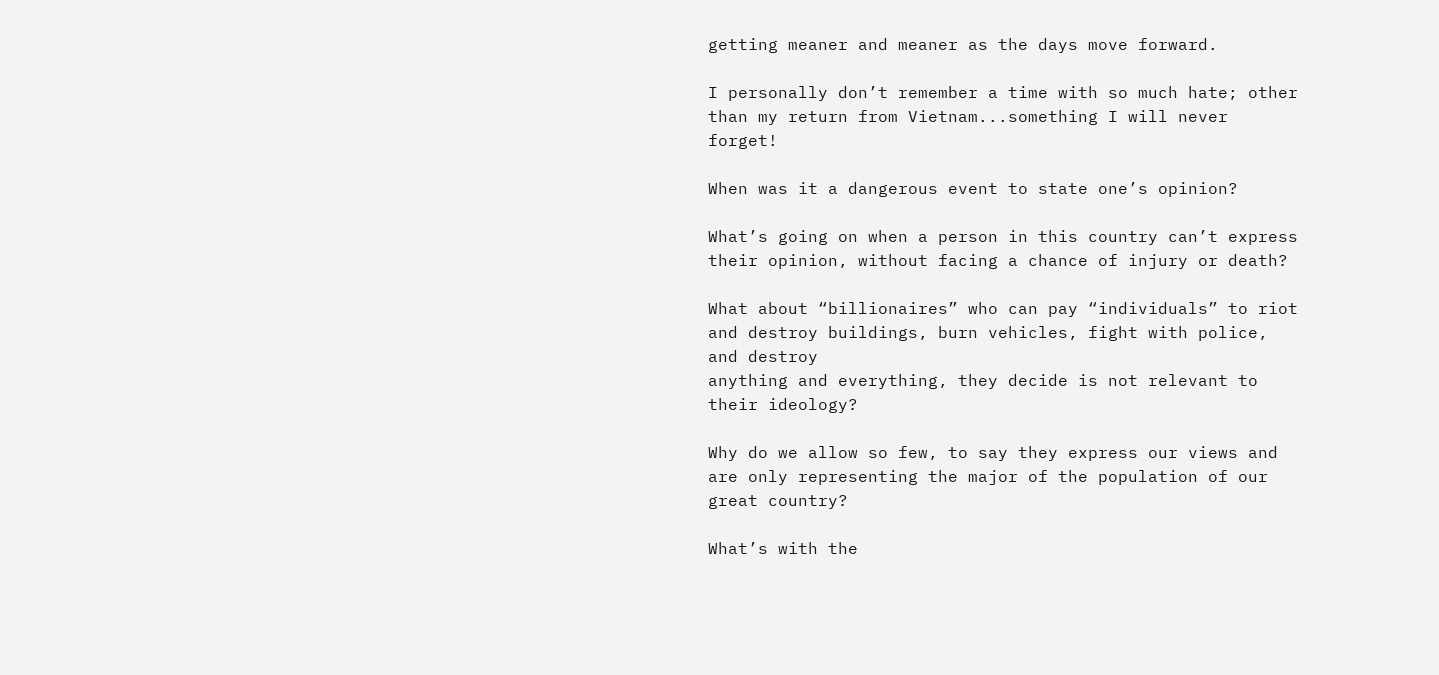getting meaner and meaner as the days move forward.

I personally don’t remember a time with so much hate; other than my return from Vietnam...something I will never forget!

When was it a dangerous event to state one’s opinion?

What’s going on when a person in this country can’t express their opinion, without facing a chance of injury or death?

What about “billionaires” who can pay “individuals” to riot and destroy buildings, burn vehicles, fight with police, and destroy
anything and everything, they decide is not relevant to their ideology?

Why do we allow so few, to say they express our views and are only representing the major of the population of our great country?

What’s with the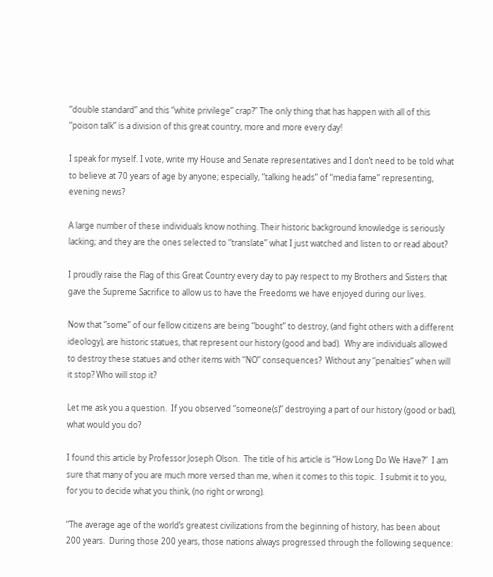“double standard” and this “white privilege” crap?” The only thing that has happen with all of this “poison talk” is a division of this great country, more and more every day!

I speak for myself. I vote, write my House and Senate representatives and I don’t need to be told what to believe at 70 years of age by anyone; especially, “talking heads” of “media fame” representing, evening news?

A large number of these individuals know nothing. Their historic background knowledge is seriously lacking; and they are the ones selected to “translate” what I just watched and listen to or read about?

I proudly raise the Flag of this Great Country every day to pay respect to my Brothers and Sisters that gave the Supreme Sacrifice to allow us to have the Freedoms we have enjoyed during our lives.

Now that “some” of our fellow citizens are being “bought” to destroy, (and fight others with a different ideology), are historic statues, that represent our history (good and bad).  Why are individuals allowed to destroy these statues and other items with “NO” consequences?  Without any “penalties” when will it stop? Who will stop it?

Let me ask you a question.  If you observed “someone(s)” destroying a part of our history (good or bad), what would you do?

I found this article by Professor Joseph Olson.  The title of his article is “How Long Do We Have?”  I am sure that many of you are much more versed than me, when it comes to this topic.  I submit it to you, for you to decide what you think, (no right or wrong).

“The average age of the world’s greatest civilizations from the beginning of history, has been about 200 years.  During those 200 years, those nations always progressed through the following sequence: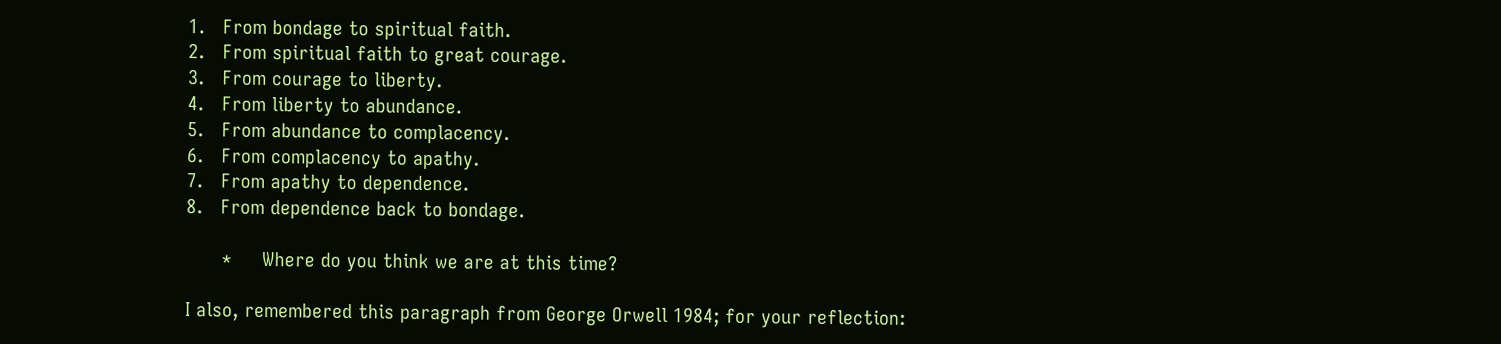1.   From bondage to spiritual faith.
2.   From spiritual faith to great courage.
3.   From courage to liberty.
4.   From liberty to abundance.
5.   From abundance to complacency.
6.   From complacency to apathy.
7.   From apathy to dependence.
8.   From dependence back to bondage.

      *     Where do you think we are at this time?

I also, remembered this paragraph from George Orwell 1984; for your reflection: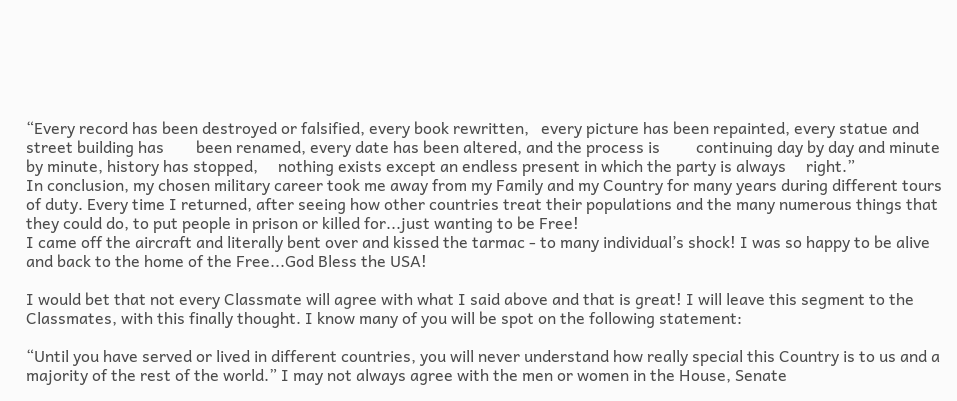“Every record has been destroyed or falsified, every book rewritten,   every picture has been repainted, every statue and street building has        been renamed, every date has been altered, and the process is         continuing day by day and minute by minute, history has stopped,     nothing exists except an endless present in which the party is always     right.”
In conclusion, my chosen military career took me away from my Family and my Country for many years during different tours of duty. Every time I returned, after seeing how other countries treat their populations and the many numerous things that they could do, to put people in prison or killed for...just wanting to be Free!
I came off the aircraft and literally bent over and kissed the tarmac - to many individual’s shock! I was so happy to be alive and back to the home of the Free...God Bless the USA!

I would bet that not every Classmate will agree with what I said above and that is great! I will leave this segment to the Classmates, with this finally thought. I know many of you will be spot on the following statement:

“Until you have served or lived in different countries, you will never understand how really special this Country is to us and a majority of the rest of the world.” I may not always agree with the men or women in the House, Senate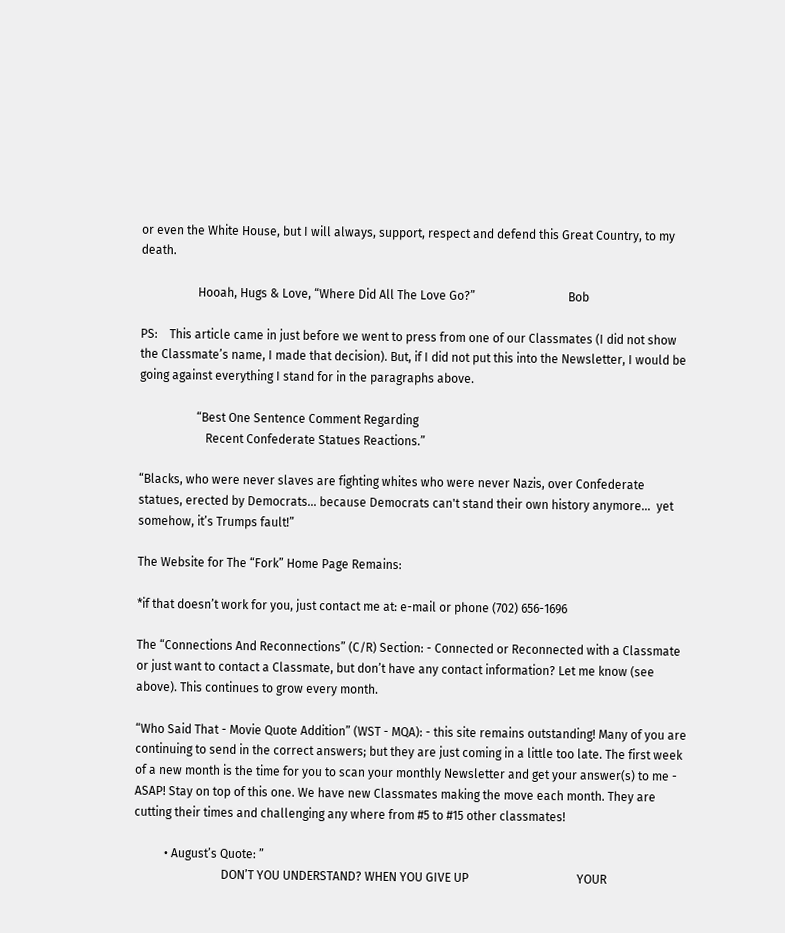or even the White House, but I will always, support, respect and defend this Great Country, to my death.

                   Hooah, Hugs & Love, “Where Did All The Love Go?”                               Bob

PS:    This article came in just before we went to press from one of our Classmates (I did not show the Classmate’s name, I made that decision). But, if I did not put this into the Newsletter, I would be going against everything I stand for in the paragraphs above.

                   “Best One Sentence Comment Regarding
                      Recent Confederate Statues Reactions.”

“Blacks, who were never slaves are fighting whites who were never Nazis, over Confederate statues, erected by Democrats... because Democrats can't stand their own history anymore...  yet somehow, it’s Trumps fault!”

The Website for The “Fork” Home Page Remains:

*if that doesn’t work for you, just contact me at: e-mail or phone (702) 656-1696

The “Connections And Reconnections” (C/R) Section: - Connected or Reconnected with a Classmate or just want to contact a Classmate, but don’t have any contact information? Let me know (see above). This continues to grow every month.

“Who Said That - Movie Quote Addition” (WST - MQA): - this site remains outstanding! Many of you are continuing to send in the correct answers; but they are just coming in a little too late. The first week of a new month is the time for you to scan your monthly Newsletter and get your answer(s) to me - ASAP! Stay on top of this one. We have new Classmates making the move each month. They are cutting their times and challenging any where from #5 to #15 other classmates!

          • August’s Quote: ”
                             DON’T YOU UNDERSTAND? WHEN YOU GIVE UP                                    YOUR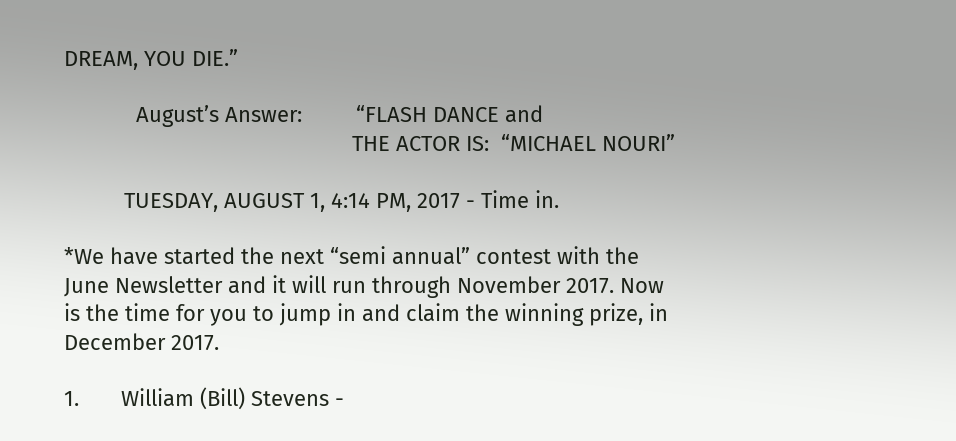DREAM, YOU DIE.”

            August’s Answer:         “FLASH DANCE and
                                                THE ACTOR IS:  “MICHAEL NOURI”

          TUESDAY, AUGUST 1, 4:14 PM, 2017 - Time in.

*We have started the next “semi annual” contest with the June Newsletter and it will run through November 2017. Now is the time for you to jump in and claim the winning prize, in December 2017.

1.       William (Bill) Stevens -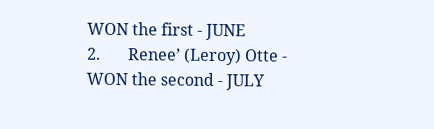WON the first - JUNE
2.       Renee’ (Leroy) Otte - WON the second - JULY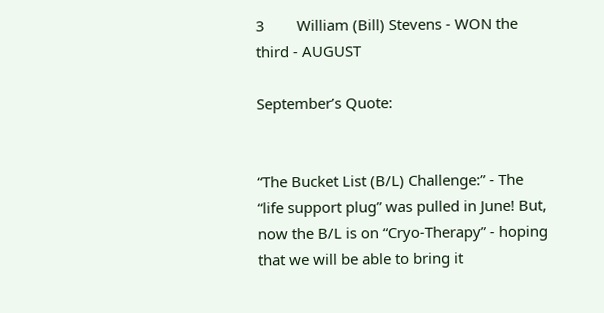3        William (Bill) Stevens - WON the third - AUGUST

September’s Quote:


“The Bucket List (B/L) Challenge:” - The “life support plug” was pulled in June! But, now the B/L is on “Cryo-Therapy” - hoping that we will be able to bring it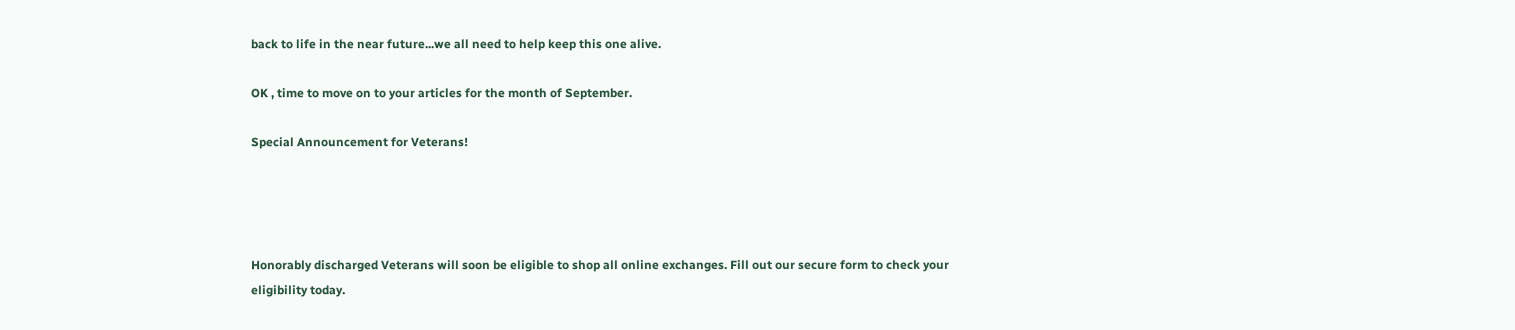back to life in the near future...we all need to help keep this one alive.

OK , time to move on to your articles for the month of September.

Special Announcement for Veterans!




Honorably discharged Veterans will soon be eligible to shop all online exchanges. Fill out our secure form to check your eligibility today.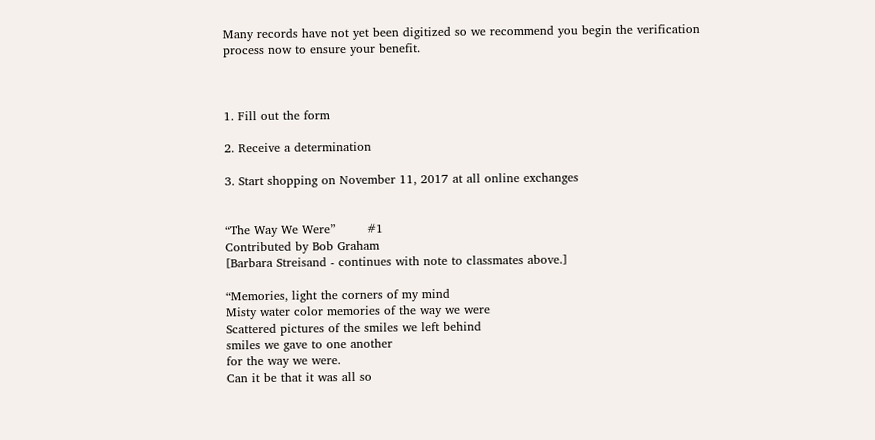Many records have not yet been digitized so we recommend you begin the verification process now to ensure your benefit.



1. Fill out the form

2. Receive a determination

3. Start shopping on November 11, 2017 at all online exchanges


“The Way We Were”        #1
Contributed by Bob Graham
[Barbara Streisand - continues with note to classmates above.]

“Memories, light the corners of my mind
Misty water color memories of the way we were
Scattered pictures of the smiles we left behind
smiles we gave to one another
for the way we were.
Can it be that it was all so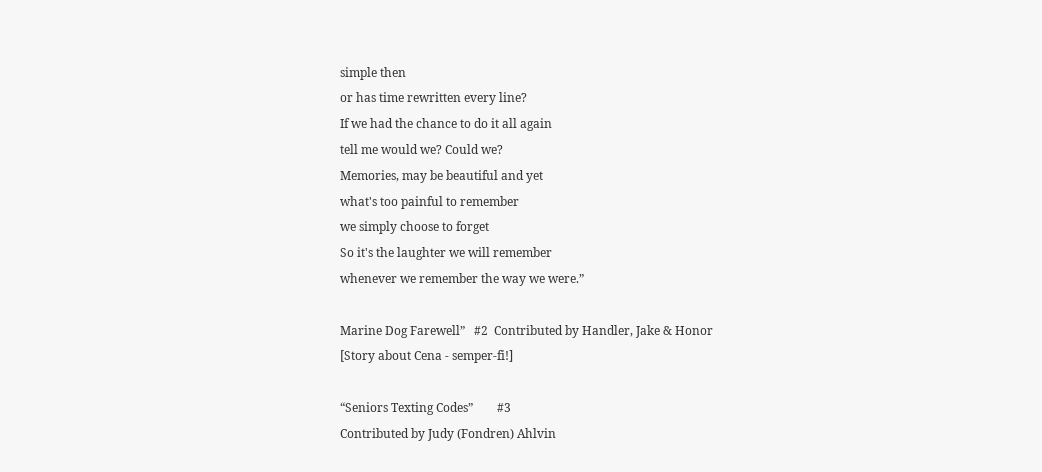simple then
or has time rewritten every line?
If we had the chance to do it all again
tell me would we? Could we?
Memories, may be beautiful and yet
what's too painful to remember
we simply choose to forget
So it's the laughter we will remember
whenever we remember the way we were.”

Marine Dog Farewell”   #2  Contributed by Handler, Jake & Honor
[Story about Cena - semper-fi!]

“Seniors Texting Codes”        #3
Contributed by Judy (Fondren) Ahlvin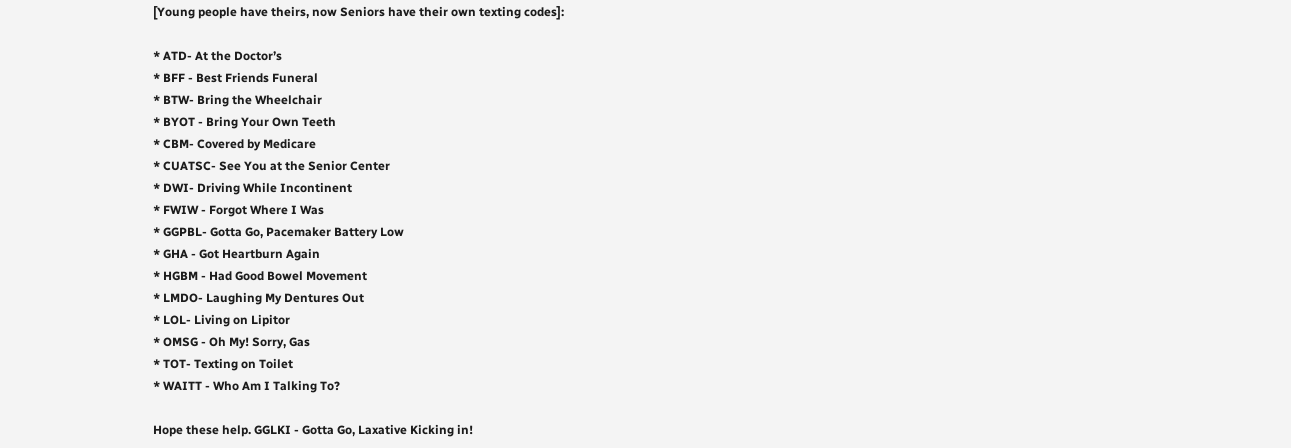[Young people have theirs, now Seniors have their own texting codes]:

* ATD- At the Doctor’s
* BFF - Best Friends Funeral
* BTW- Bring the Wheelchair
* BYOT - Bring Your Own Teeth
* CBM- Covered by Medicare
* CUATSC- See You at the Senior Center
* DWI- Driving While Incontinent
* FWIW - Forgot Where I Was
* GGPBL- Gotta Go, Pacemaker Battery Low
* GHA - Got Heartburn Again
* HGBM - Had Good Bowel Movement
* LMDO- Laughing My Dentures Out
* LOL- Living on Lipitor
* OMSG - Oh My! Sorry, Gas
* TOT- Texting on Toilet
* WAITT - Who Am I Talking To?

Hope these help. GGLKI - Gotta Go, Laxative Kicking in!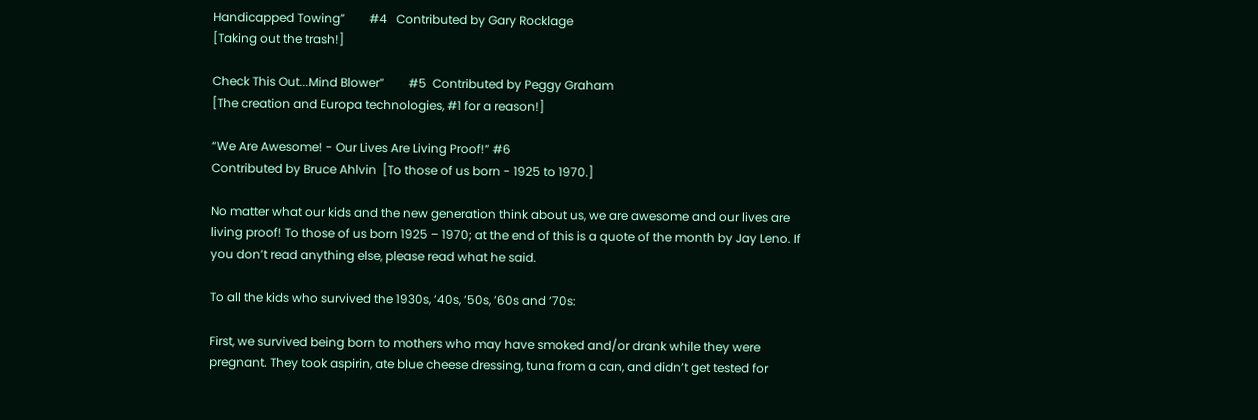Handicapped Towing”        #4   Contributed by Gary Rocklage
[Taking out the trash!]

Check This Out...Mind Blower”        #5  Contributed by Peggy Graham
[The creation and Europa technologies, #1 for a reason!]

“We Are Awesome! - Our Lives Are Living Proof!” #6
Contributed by Bruce Ahlvin  [To those of us born - 1925 to 1970.]

No matter what our kids and the new generation think about us, we are awesome and our lives are living proof! To those of us born 1925 – 1970; at the end of this is a quote of the month by Jay Leno. If you don’t read anything else, please read what he said.

To all the kids who survived the 1930s, ’40s, ’50s, ’60s and ’70s:

First, we survived being born to mothers who may have smoked and/or drank while they were pregnant. They took aspirin, ate blue cheese dressing, tuna from a can, and didn’t get tested for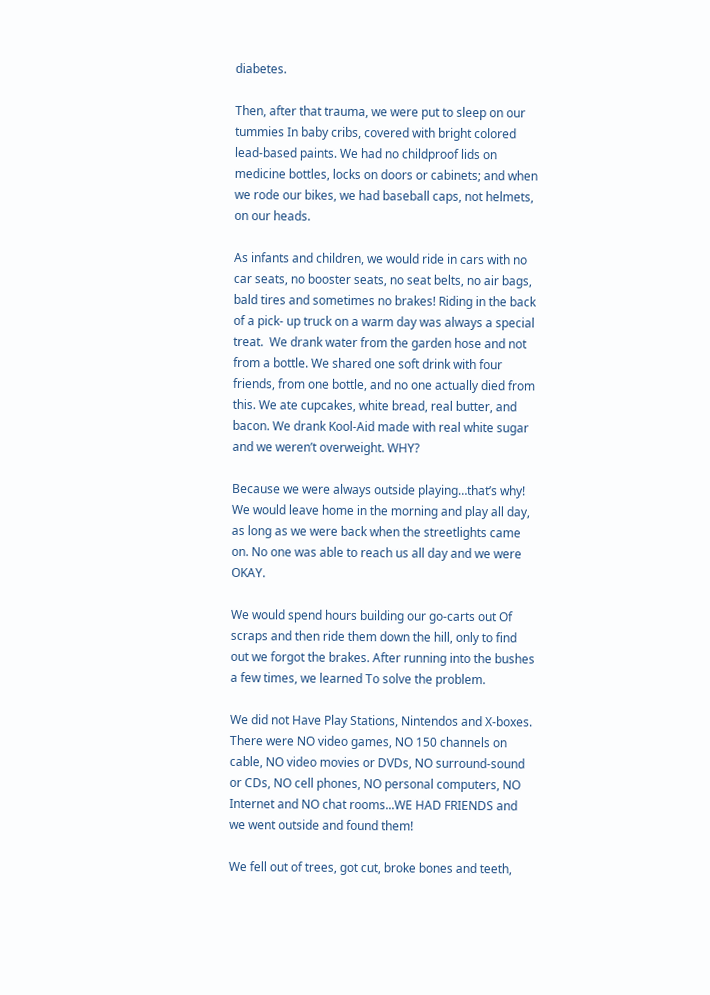diabetes.

Then, after that trauma, we were put to sleep on our tummies In baby cribs, covered with bright colored lead-based paints. We had no childproof lids on medicine bottles, locks on doors or cabinets; and when we rode our bikes, we had baseball caps, not helmets, on our heads.

As infants and children, we would ride in cars with no car seats, no booster seats, no seat belts, no air bags, bald tires and sometimes no brakes! Riding in the back of a pick- up truck on a warm day was always a special treat.  We drank water from the garden hose and not from a bottle. We shared one soft drink with four friends, from one bottle, and no one actually died from this. We ate cupcakes, white bread, real butter, and bacon. We drank Kool-Aid made with real white sugar and we weren’t overweight. WHY?

Because we were always outside playing…that’s why! We would leave home in the morning and play all day, as long as we were back when the streetlights came on. No one was able to reach us all day and we were OKAY.

We would spend hours building our go-carts out Of scraps and then ride them down the hill, only to find out we forgot the brakes. After running into the bushes a few times, we learned To solve the problem.

We did not Have Play Stations, Nintendos and X-boxes. There were NO video games, NO 150 channels on cable, NO video movies or DVDs, NO surround-sound or CDs, NO cell phones, NO personal computers, NO Internet and NO chat rooms...WE HAD FRIENDS and we went outside and found them!

We fell out of trees, got cut, broke bones and teeth,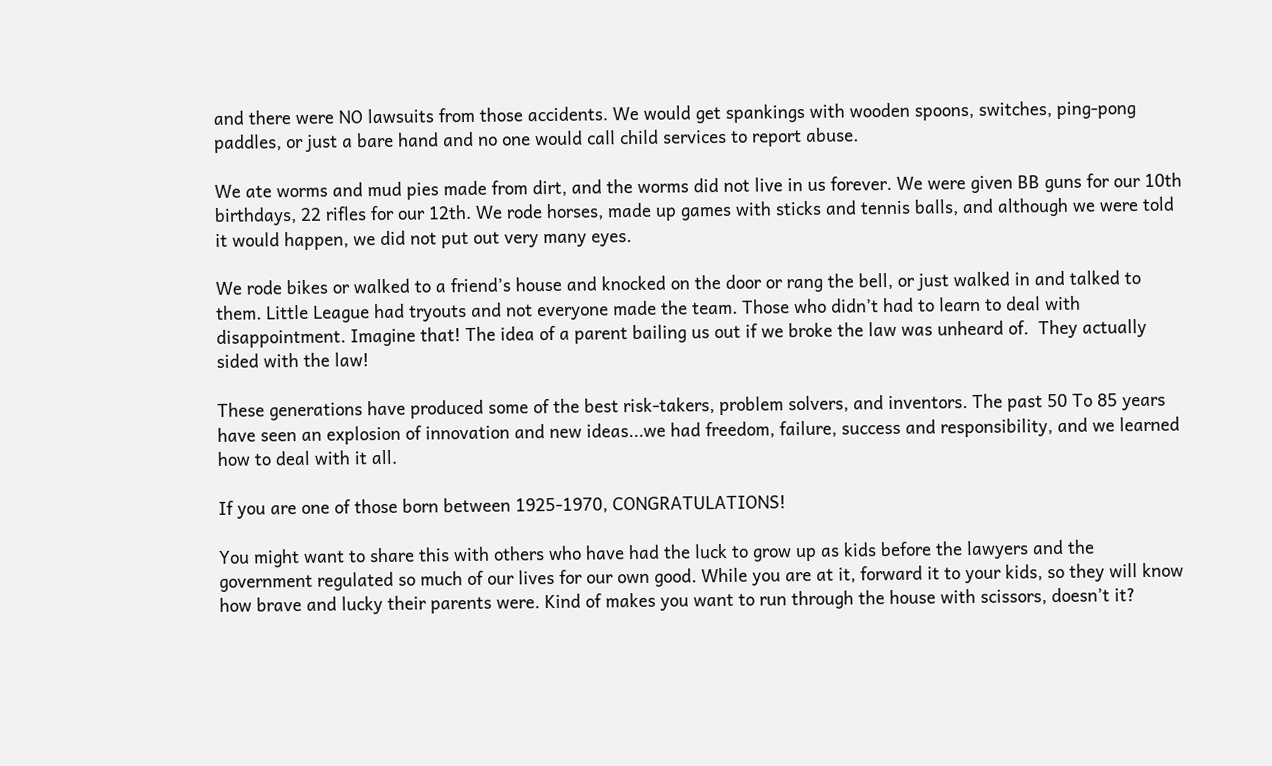and there were NO lawsuits from those accidents. We would get spankings with wooden spoons, switches, ping-pong paddles, or just a bare hand and no one would call child services to report abuse.

We ate worms and mud pies made from dirt, and the worms did not live in us forever. We were given BB guns for our 10th birthdays, 22 rifles for our 12th. We rode horses, made up games with sticks and tennis balls, and although we were told it would happen, we did not put out very many eyes.

We rode bikes or walked to a friend’s house and knocked on the door or rang the bell, or just walked in and talked to them. Little League had tryouts and not everyone made the team. Those who didn’t had to learn to deal with disappointment. Imagine that! The idea of a parent bailing us out if we broke the law was unheard of.  They actually sided with the law!

These generations have produced some of the best risk-takers, problem solvers, and inventors. The past 50 To 85 years have seen an explosion of innovation and new ideas...we had freedom, failure, success and responsibility, and we learned how to deal with it all.

If you are one of those born between 1925-1970, CONGRATULATIONS!

You might want to share this with others who have had the luck to grow up as kids before the lawyers and the government regulated so much of our lives for our own good. While you are at it, forward it to your kids, so they will know how brave and lucky their parents were. Kind of makes you want to run through the house with scissors, doesn’t it?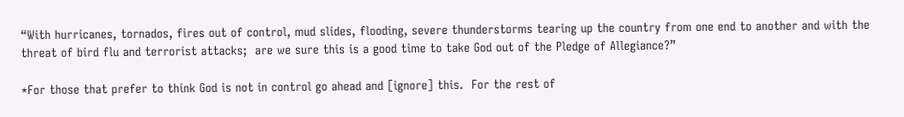“With hurricanes, tornados, fires out of control, mud slides, flooding, severe thunderstorms tearing up the country from one end to another and with the threat of bird flu and terrorist attacks;  are we sure this is a good time to take God out of the Pledge of Allegiance?”

*For those that prefer to think God is not in control go ahead and [ignore] this.  For the rest of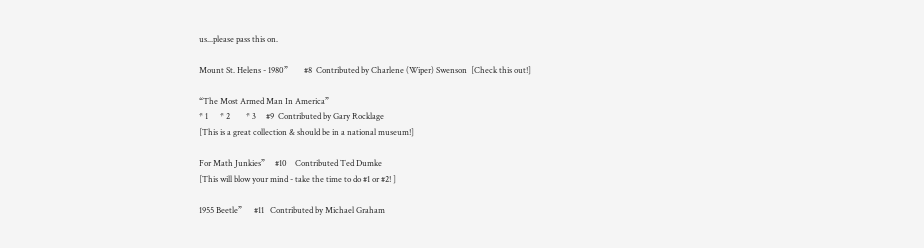us...please pass this on.

Mount St. Helens - 1980”        #8  Contributed by Charlene (Wiper) Swenson  [Check this out!]

“The Most Armed Man In America”
* 1      * 2        * 3     #9  Contributed by Gary Rocklage
[This is a great collection & should be in a national museum!]

For Math Junkies”     #10    Contributed Ted Dumke
[This will blow your mind - take the time to do #1 or #2! ]

1955 Beetle”      #11   Contributed by Michael Graham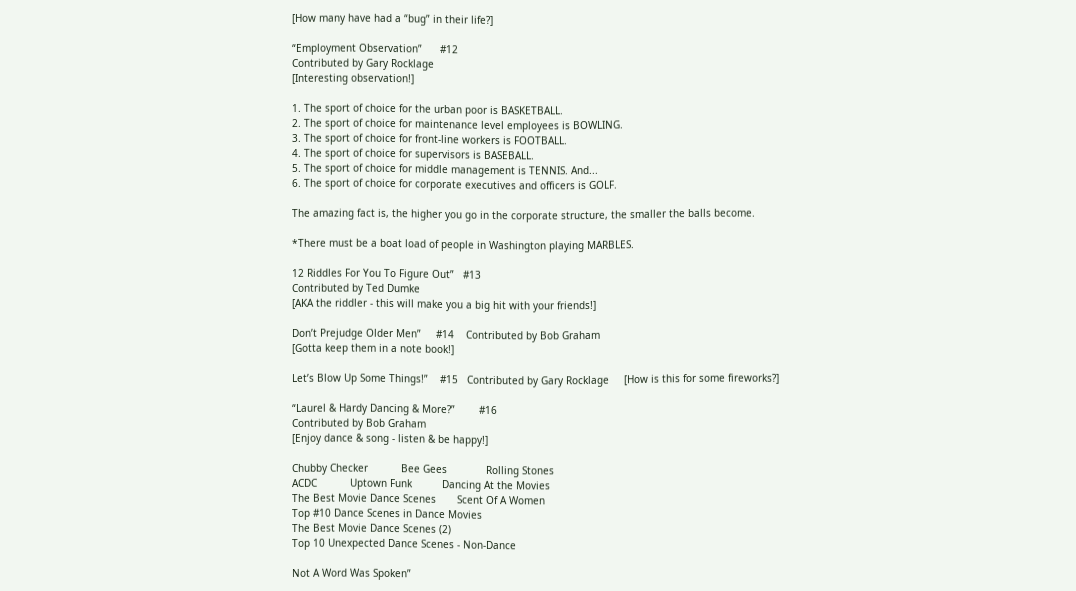[How many have had a “bug” in their life?]

“Employment Observation”      #12
Contributed by Gary Rocklage
[Interesting observation!]

1. The sport of choice for the urban poor is BASKETBALL.
2. The sport of choice for maintenance level employees is BOWLING.
3. The sport of choice for front-line workers is FOOTBALL.
4. The sport of choice for supervisors is BASEBALL.
5. The sport of choice for middle management is TENNIS. And...
6. The sport of choice for corporate executives and officers is GOLF.

The amazing fact is, the higher you go in the corporate structure, the smaller the balls become.

*There must be a boat load of people in Washington playing MARBLES.

12 Riddles For You To Figure Out”   #13
Contributed by Ted Dumke
[AKA the riddler - this will make you a big hit with your friends!]

Don’t Prejudge Older Men”     #14    Contributed by Bob Graham
[Gotta keep them in a note book!]

Let’s Blow Up Some Things!”    #15   Contributed by Gary Rocklage     [How is this for some fireworks?]

“Laurel & Hardy Dancing & More?”        #16
Contributed by Bob Graham
[Enjoy dance & song - listen & be happy!]

Chubby Checker           Bee Gees             Rolling Stones
ACDC           Uptown Funk          Dancing At the Movies
The Best Movie Dance Scenes       Scent Of A Women
Top #10 Dance Scenes in Dance Movies
The Best Movie Dance Scenes (2)
Top 10 Unexpected Dance Scenes - Non-Dance

Not A Word Was Spoken”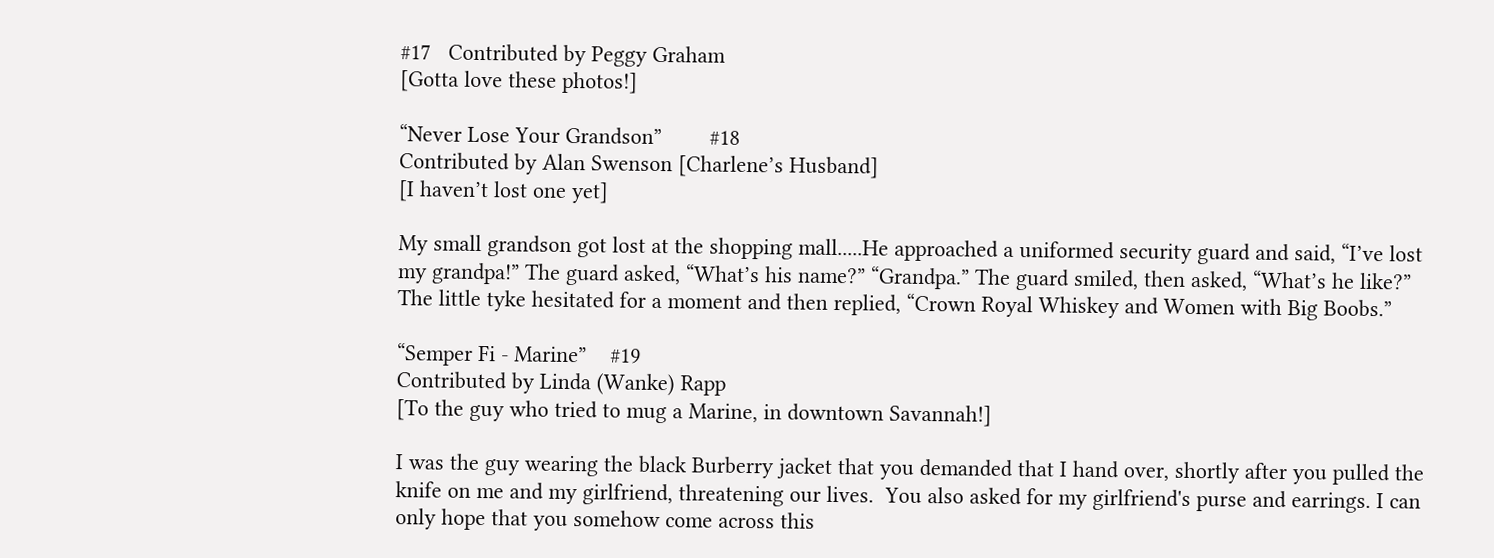#17   Contributed by Peggy Graham
[Gotta love these photos!]

“Never Lose Your Grandson”        #18
Contributed by Alan Swenson [Charlene’s Husband]
[I haven’t lost one yet]

My small grandson got lost at the shopping mall.....He approached a uniformed security guard and said, “I’ve lost my grandpa!” The guard asked, “What’s his name?” “Grandpa.” The guard smiled, then asked, “What’s he like?” The little tyke hesitated for a moment and then replied, “Crown Royal Whiskey and Women with Big Boobs.”

“Semper Fi - Marine”    #19
Contributed by Linda (Wanke) Rapp
[To the guy who tried to mug a Marine, in downtown Savannah!]

I was the guy wearing the black Burberry jacket that you demanded that I hand over, shortly after you pulled the knife on me and my girlfriend, threatening our lives.  You also asked for my girlfriend's purse and earrings. I can only hope that you somehow come across this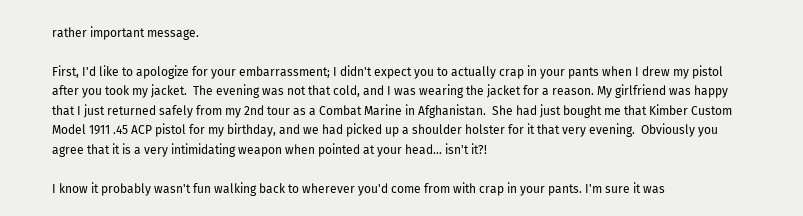rather important message.

First, I'd like to apologize for your embarrassment; I didn't expect you to actually crap in your pants when I drew my pistol after you took my jacket.  The evening was not that cold, and I was wearing the jacket for a reason. My girlfriend was happy that I just returned safely from my 2nd tour as a Combat Marine in Afghanistan.  She had just bought me that Kimber Custom Model 1911 .45 ACP pistol for my birthday, and we had picked up a shoulder holster for it that very evening.  Obviously you agree that it is a very intimidating weapon when pointed at your head... isn't it?!

I know it probably wasn't fun walking back to wherever you'd come from with crap in your pants. I'm sure it was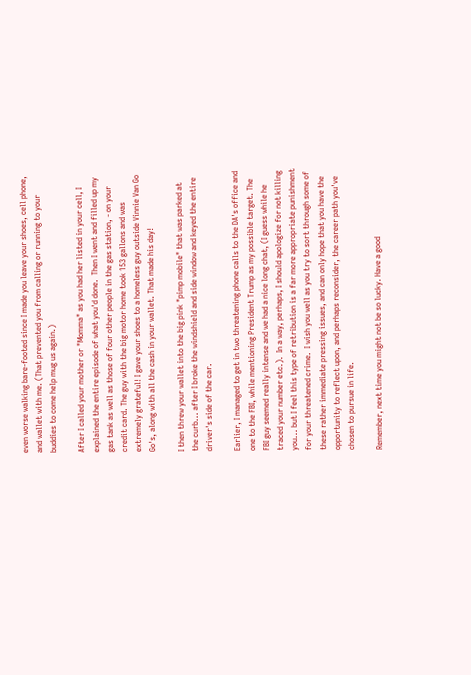even worse walking bare-footed since I made you leave your shoes, cell phone, and wallet with me. (That prevented you from calling or running to your buddies to come help mug us again.)

After I called your mother or "Momma" as you had her listed in your cell, I explained the entire episode of what you'd done.  Then I went and filled up my gas tank as well as those of four other people in the gas station, - on your credit card. The guy with the big motor home took 153 gallons and was extremely grateful! I gave your shoes to a homeless guy outside Vinnie Van Go Go's, along with all the cash in your wallet. That made his day!

I then threw your wallet into the big pink "pimp mobile" that was parked at the curb... after I broke the windshield and side window and keyed the entire driver's side of the car.

Earlier, I managed to get in two threatening phone calls to the DA's office and one to the FBI, while mentioning President Trump as my possible target. The FBI guy seemed really intense and we had a nice long chat, (I guess while he traced your number etc.).  In a way, perhaps, I should apologize for not killing you... but I feel this type of retribution is a far more appropriate punishment for your threatened crime.  I wish you well as you try to sort through some of these rather immediate pressing issues, and can only hope that you have the opportunity to reflect upon, and perhaps reconsider, the career path you've chosen to pursue in life.

Remember, next time you might not be so lucky. Have a good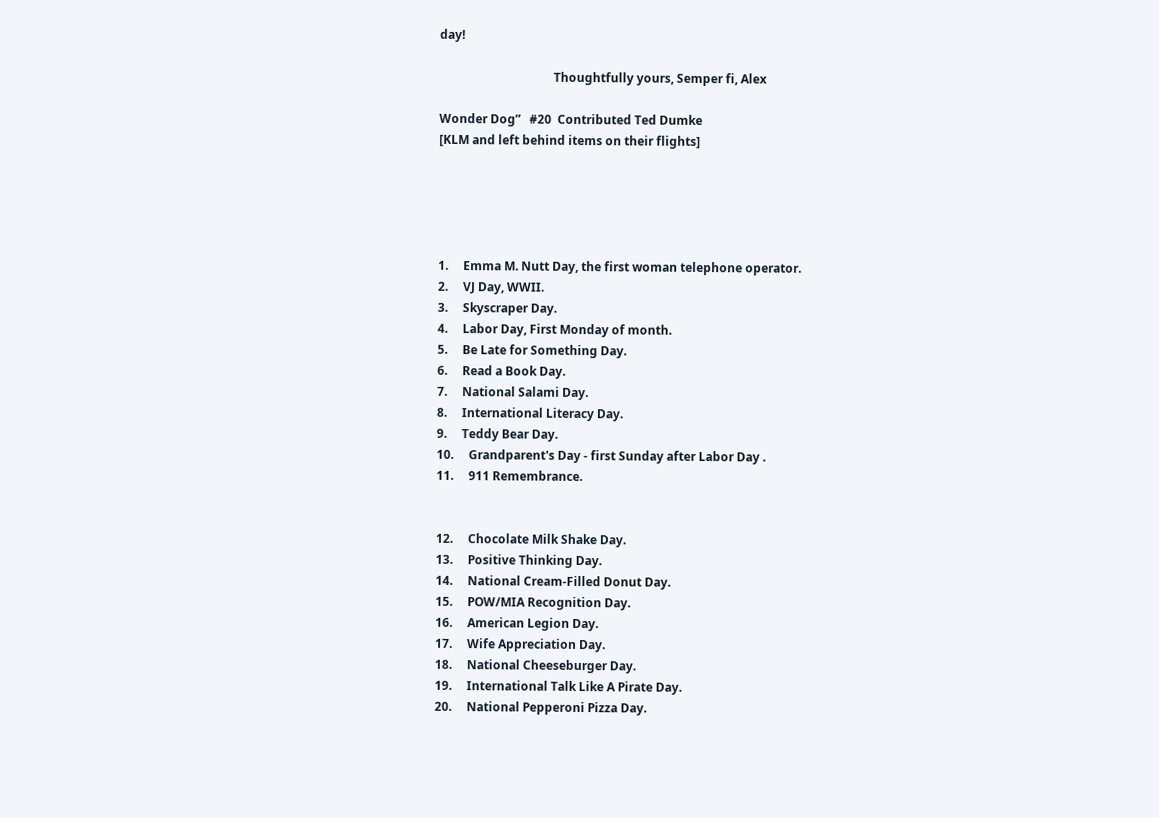day!

                                      Thoughtfully yours, Semper fi, Alex

Wonder Dog”   #20  Contributed Ted Dumke
[KLM and left behind items on their flights]





1.     Emma M. Nutt Day, the first woman telephone operator.
2.     VJ Day, WWII.
3.     Skyscraper Day.
4.     Labor Day, First Monday of month.
5.     Be Late for Something Day.
6.     Read a Book Day.
7.     National Salami Day.
8.     International Literacy Day.
9.     Teddy Bear Day.
10.     Grandparent's Day - first Sunday after Labor Day .
11.     911 Remembrance.


12.     Chocolate Milk Shake Day.
13.     Positive Thinking Day.
14.     National Cream-Filled Donut Day.
15.     POW/MIA Recognition Day.
16.     American Legion Day.
17.     Wife Appreciation Day.
18.     National Cheeseburger Day.
19.     International Talk Like A Pirate Day.
20.     National Pepperoni Pizza Day.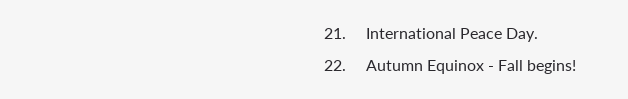21.     International Peace Day.
22.     Autumn Equinox - Fall begins!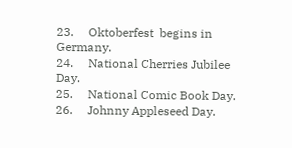23.     Oktoberfest  begins in Germany.
24.     National Cherries Jubilee Day.
25.     National Comic Book Day.
26.     Johnny Appleseed Day.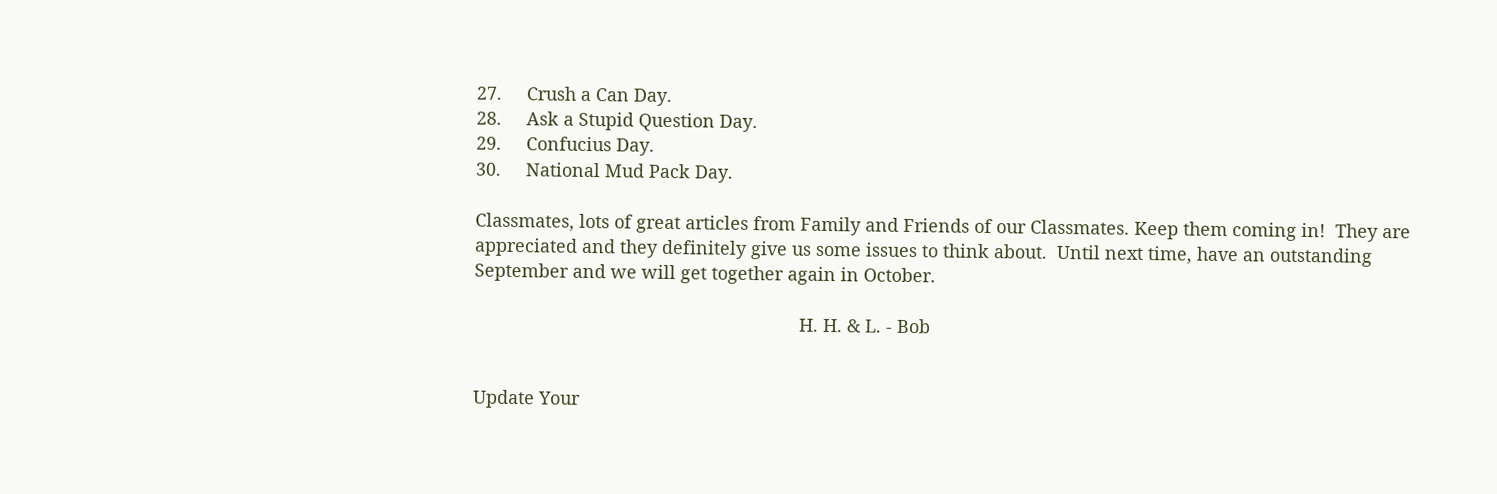27.     Crush a Can Day.
28.     Ask a Stupid Question Day.
29.     Confucius Day.
30.     National Mud Pack Day.

Classmates, lots of great articles from Family and Friends of our Classmates. Keep them coming in!  They are appreciated and they definitely give us some issues to think about.  Until next time, have an outstanding September and we will get together again in October.

                                                                 H. H. & L. - Bob


Update Your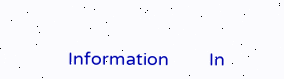Information        In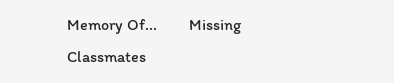Memory Of...        Missing Classmates